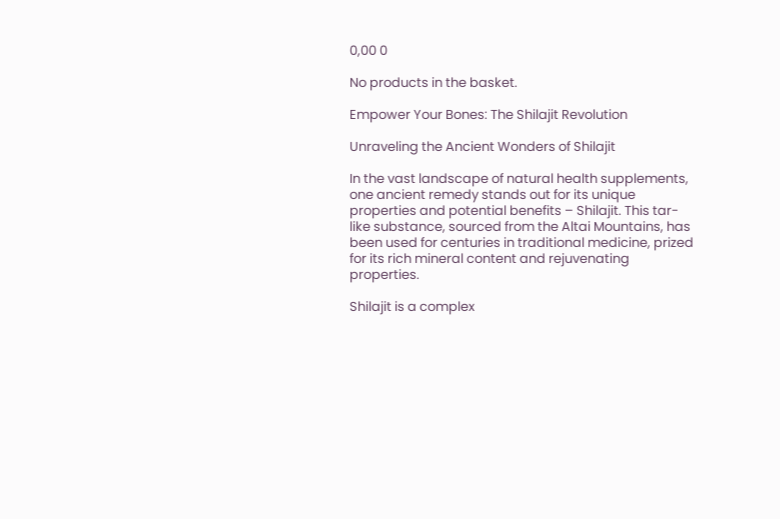0,00 0

No products in the basket.

Empower Your Bones: The Shilajit Revolution

Unraveling the Ancient Wonders of Shilajit

In the vast landscape of natural health supplements, one ancient remedy stands out for its unique properties and potential benefits – Shilajit. This tar-like substance, sourced from the Altai Mountains, has been used for centuries in traditional medicine, prized for its rich mineral content and rejuvenating properties.

Shilajit is a complex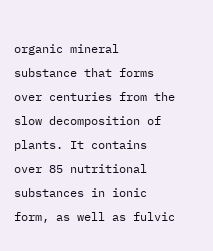organic mineral substance that forms over centuries from the slow decomposition of plants. It contains over 85 nutritional substances in ionic form, as well as fulvic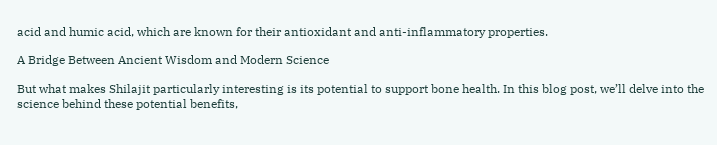acid and humic acid, which are known for their antioxidant and anti-inflammatory properties.

A Bridge Between Ancient Wisdom and Modern Science

But what makes Shilajit particularly interesting is its potential to support bone health. In this blog post, we’ll delve into the science behind these potential benefits,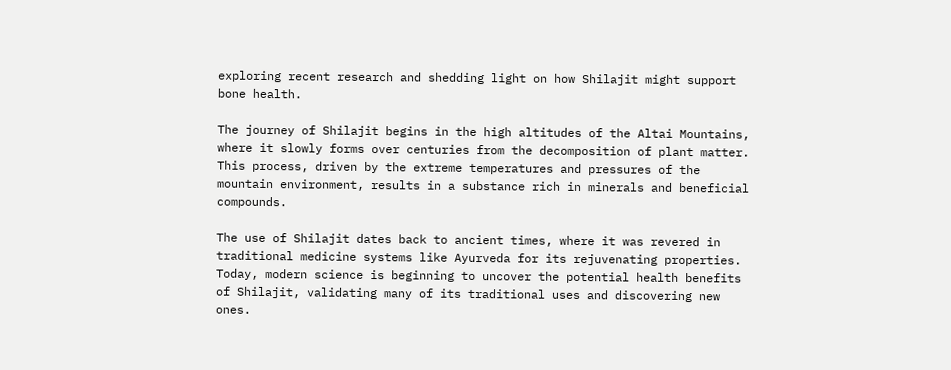exploring recent research and shedding light on how Shilajit might support bone health.

The journey of Shilajit begins in the high altitudes of the Altai Mountains, where it slowly forms over centuries from the decomposition of plant matter. This process, driven by the extreme temperatures and pressures of the mountain environment, results in a substance rich in minerals and beneficial compounds.

The use of Shilajit dates back to ancient times, where it was revered in traditional medicine systems like Ayurveda for its rejuvenating properties. Today, modern science is beginning to uncover the potential health benefits of Shilajit, validating many of its traditional uses and discovering new ones.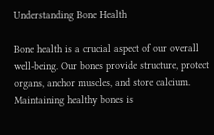Understanding Bone Health

Bone health is a crucial aspect of our overall well-being. Our bones provide structure, protect organs, anchor muscles, and store calcium. Maintaining healthy bones is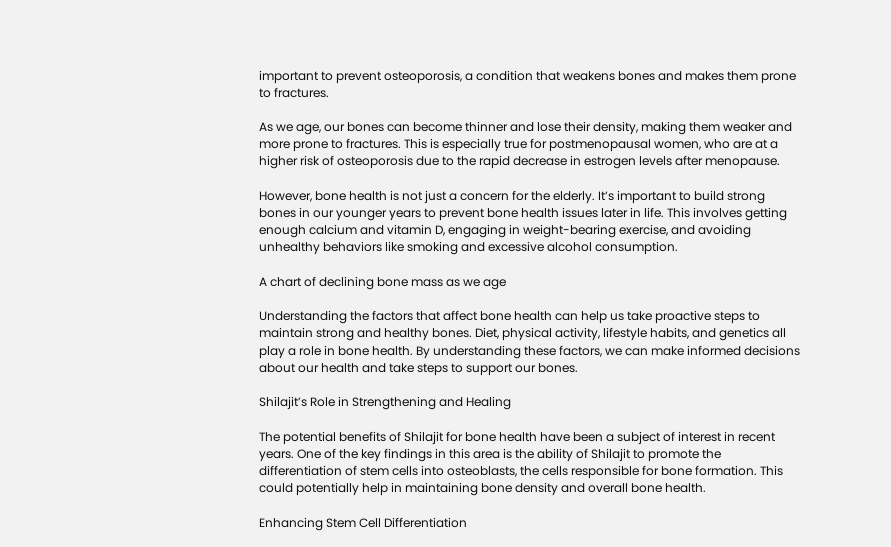important to prevent osteoporosis, a condition that weakens bones and makes them prone to fractures.

As we age, our bones can become thinner and lose their density, making them weaker and more prone to fractures. This is especially true for postmenopausal women, who are at a higher risk of osteoporosis due to the rapid decrease in estrogen levels after menopause.

However, bone health is not just a concern for the elderly. It’s important to build strong bones in our younger years to prevent bone health issues later in life. This involves getting enough calcium and vitamin D, engaging in weight-bearing exercise, and avoiding unhealthy behaviors like smoking and excessive alcohol consumption.

A chart of declining bone mass as we age

Understanding the factors that affect bone health can help us take proactive steps to maintain strong and healthy bones. Diet, physical activity, lifestyle habits, and genetics all play a role in bone health. By understanding these factors, we can make informed decisions about our health and take steps to support our bones.

Shilajit’s Role in Strengthening and Healing

The potential benefits of Shilajit for bone health have been a subject of interest in recent years. One of the key findings in this area is the ability of Shilajit to promote the differentiation of stem cells into osteoblasts, the cells responsible for bone formation. This could potentially help in maintaining bone density and overall bone health.

Enhancing Stem Cell Differentiation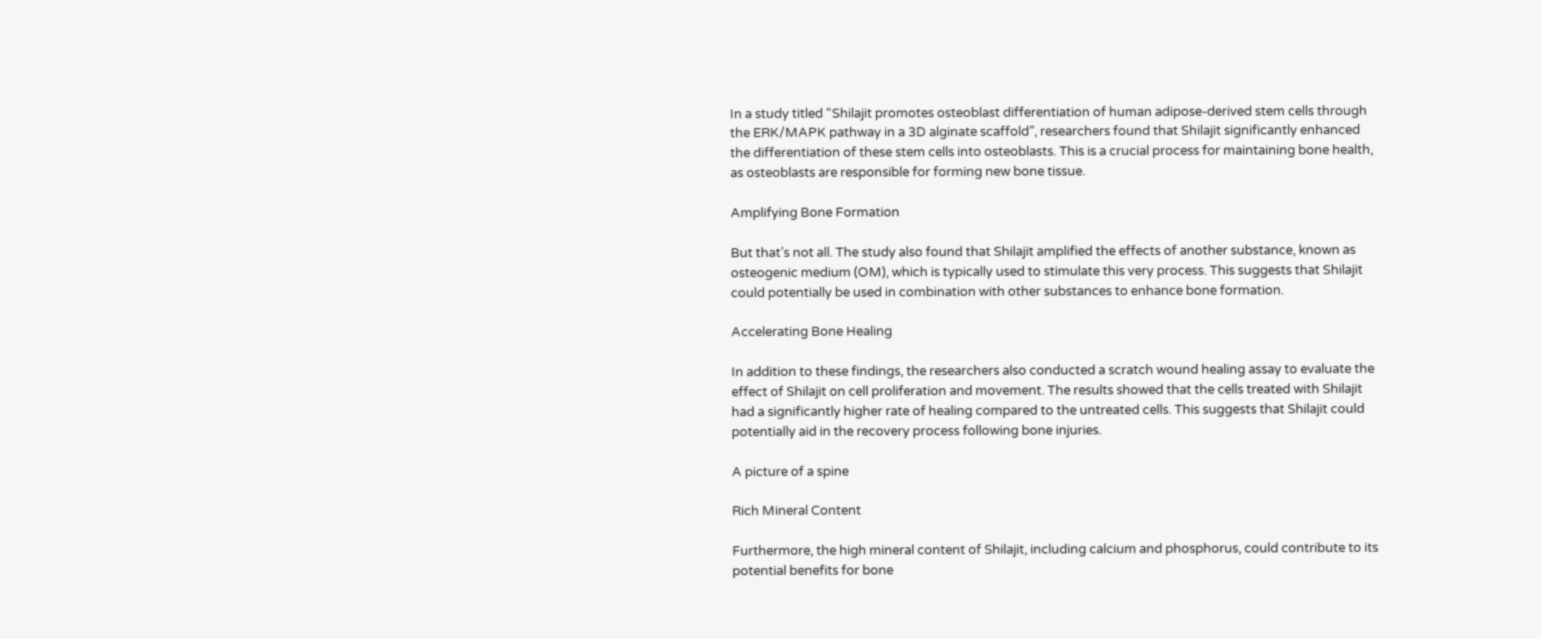In a study titled “Shilajit promotes osteoblast differentiation of human adipose-derived stem cells through the ERK/MAPK pathway in a 3D alginate scaffold”, researchers found that Shilajit significantly enhanced the differentiation of these stem cells into osteoblasts. This is a crucial process for maintaining bone health, as osteoblasts are responsible for forming new bone tissue.

Amplifying Bone Formation

But that’s not all. The study also found that Shilajit amplified the effects of another substance, known as osteogenic medium (OM), which is typically used to stimulate this very process. This suggests that Shilajit could potentially be used in combination with other substances to enhance bone formation.

Accelerating Bone Healing

In addition to these findings, the researchers also conducted a scratch wound healing assay to evaluate the effect of Shilajit on cell proliferation and movement. The results showed that the cells treated with Shilajit had a significantly higher rate of healing compared to the untreated cells. This suggests that Shilajit could potentially aid in the recovery process following bone injuries.

A picture of a spine

Rich Mineral Content

Furthermore, the high mineral content of Shilajit, including calcium and phosphorus, could contribute to its potential benefits for bone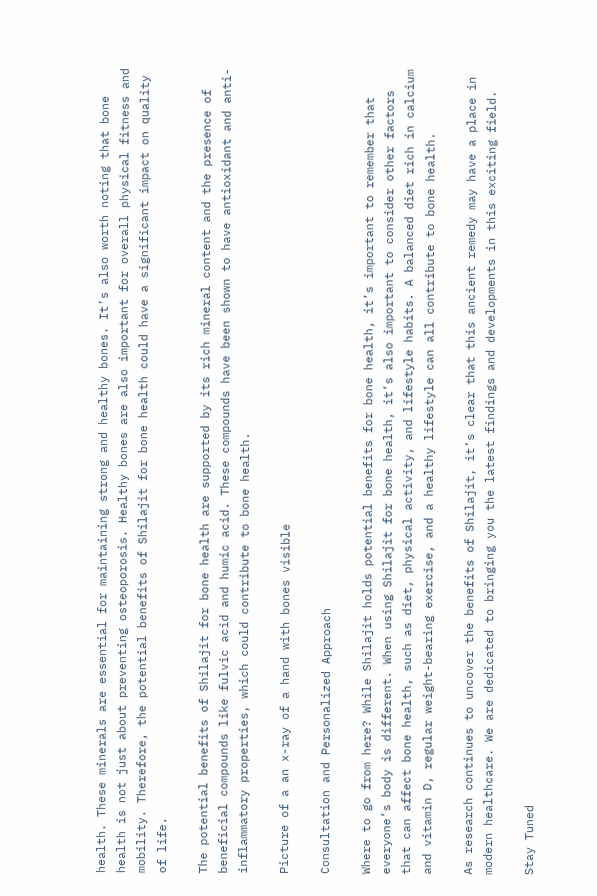health. These minerals are essential for maintaining strong and healthy bones. It’s also worth noting that bone health is not just about preventing osteoporosis. Healthy bones are also important for overall physical fitness and mobility. Therefore, the potential benefits of Shilajit for bone health could have a significant impact on quality of life.

The potential benefits of Shilajit for bone health are supported by its rich mineral content and the presence of beneficial compounds like fulvic acid and humic acid. These compounds have been shown to have antioxidant and anti-inflammatory properties, which could contribute to bone health.

Picture of a an x-ray of a hand with bones visible

Consultation and Personalized Approach

Where to go from here? While Shilajit holds potential benefits for bone health, it’s important to remember that everyone’s body is different. When using Shilajit for bone health, it’s also important to consider other factors that can affect bone health, such as diet, physical activity, and lifestyle habits. A balanced diet rich in calcium and vitamin D, regular weight-bearing exercise, and a healthy lifestyle can all contribute to bone health.

As research continues to uncover the benefits of Shilajit, it’s clear that this ancient remedy may have a place in modern healthcare. We are dedicated to bringing you the latest findings and developments in this exciting field.

Stay Tuned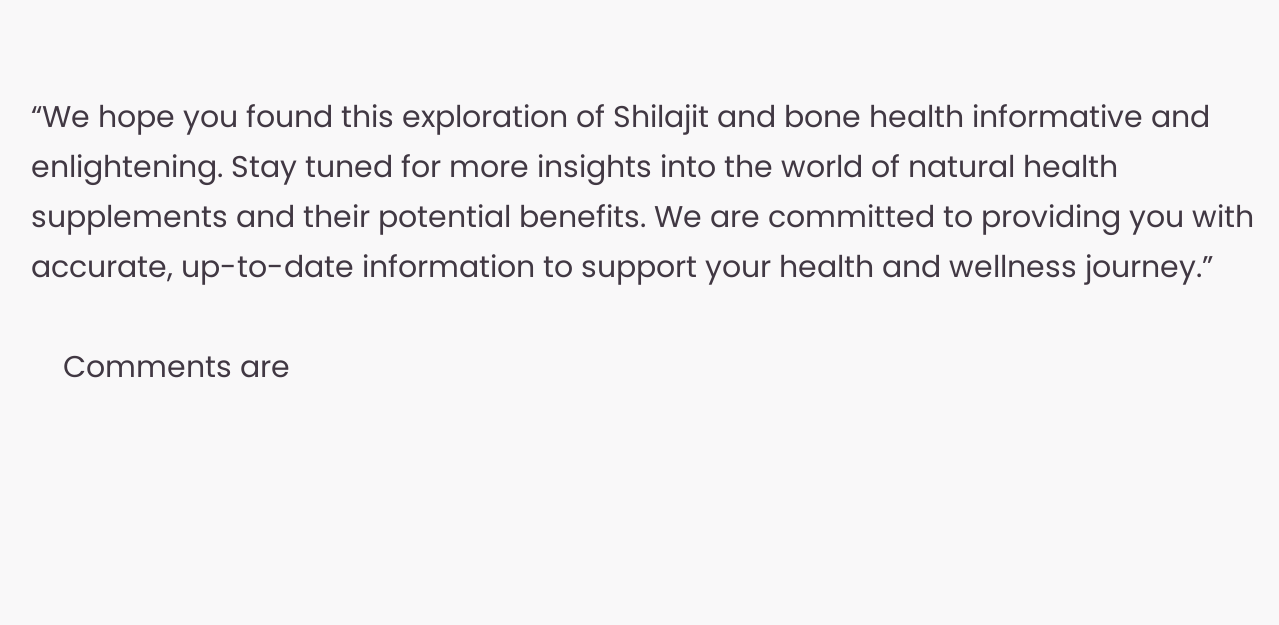“We hope you found this exploration of Shilajit and bone health informative and enlightening. Stay tuned for more insights into the world of natural health supplements and their potential benefits. We are committed to providing you with accurate, up-to-date information to support your health and wellness journey.”

    Comments are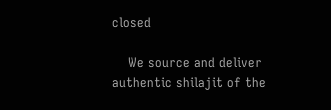closed

    We source and deliver authentic shilajit of the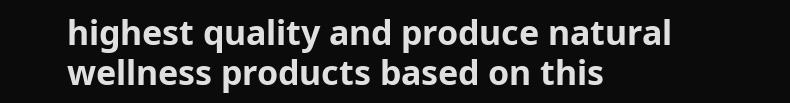highest quality and produce natural wellness products based on this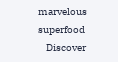marvelous superfood
    Discover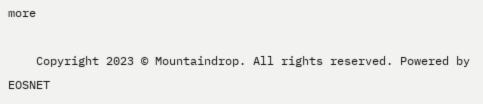more

    Copyright 2023 © Mountaindrop. All rights reserved. Powered by EOSNET